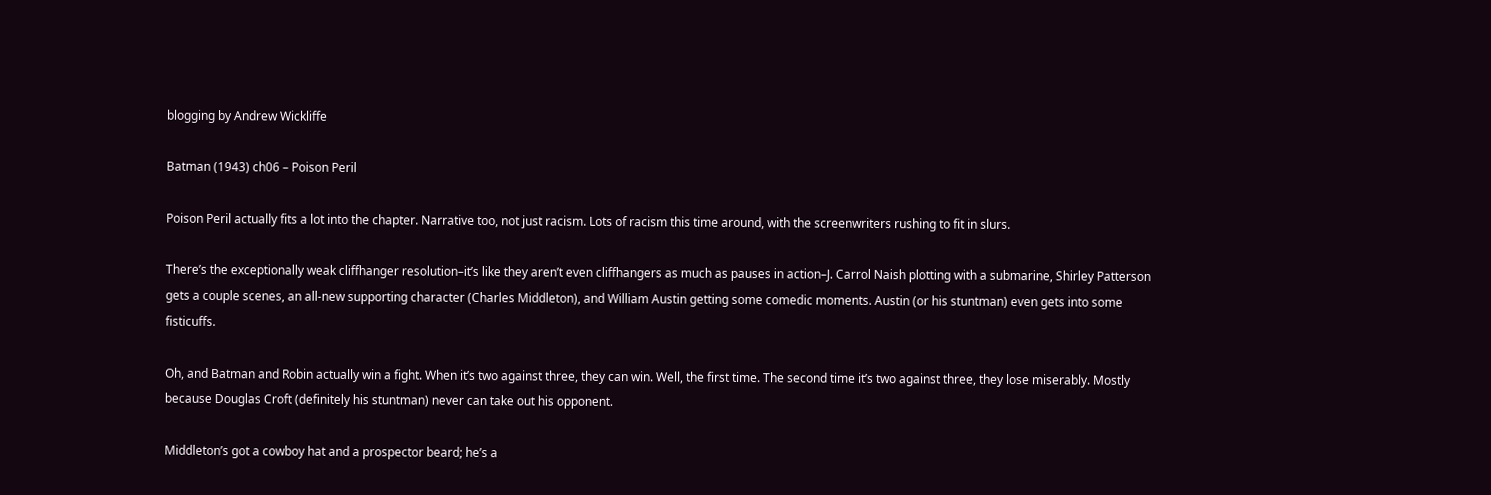blogging by Andrew Wickliffe

Batman (1943) ch06 – Poison Peril

Poison Peril actually fits a lot into the chapter. Narrative too, not just racism. Lots of racism this time around, with the screenwriters rushing to fit in slurs.

There’s the exceptionally weak cliffhanger resolution–it’s like they aren’t even cliffhangers as much as pauses in action–J. Carrol Naish plotting with a submarine, Shirley Patterson gets a couple scenes, an all-new supporting character (Charles Middleton), and William Austin getting some comedic moments. Austin (or his stuntman) even gets into some fisticuffs.

Oh, and Batman and Robin actually win a fight. When it’s two against three, they can win. Well, the first time. The second time it’s two against three, they lose miserably. Mostly because Douglas Croft (definitely his stuntman) never can take out his opponent.

Middleton’s got a cowboy hat and a prospector beard; he’s a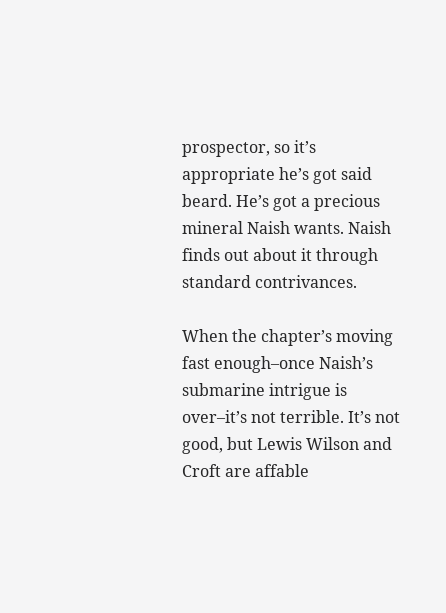prospector, so it’s appropriate he’s got said beard. He’s got a precious mineral Naish wants. Naish finds out about it through standard contrivances.

When the chapter’s moving fast enough–once Naish’s submarine intrigue is over–it’s not terrible. It’s not good, but Lewis Wilson and Croft are affable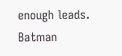enough leads. Batman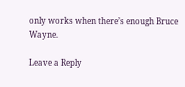only works when there’s enough Bruce Wayne.

Leave a Reply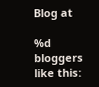Blog at

%d bloggers like this: